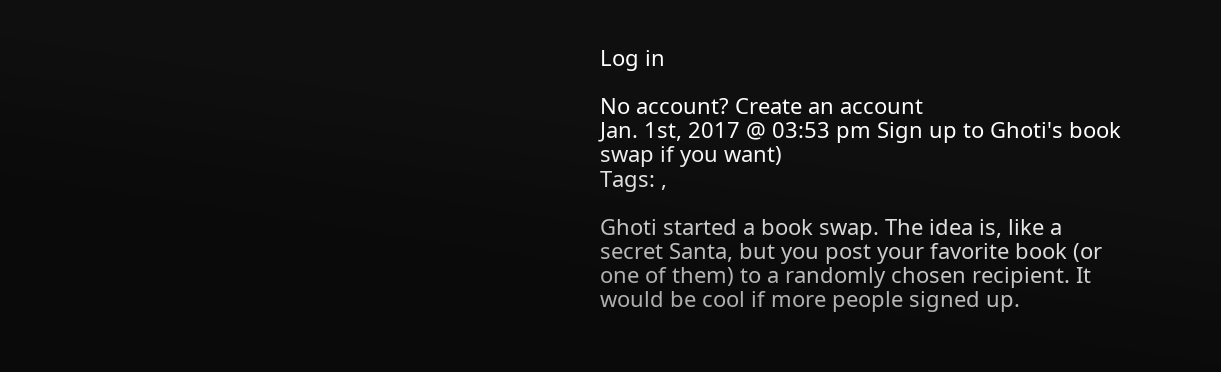Log in

No account? Create an account
Jan. 1st, 2017 @ 03:53 pm Sign up to Ghoti's book swap if you want)
Tags: ,

Ghoti started a book swap. The idea is, like a secret Santa, but you post your favorite book (or one of them) to a randomly chosen recipient. It would be cool if more people signed up.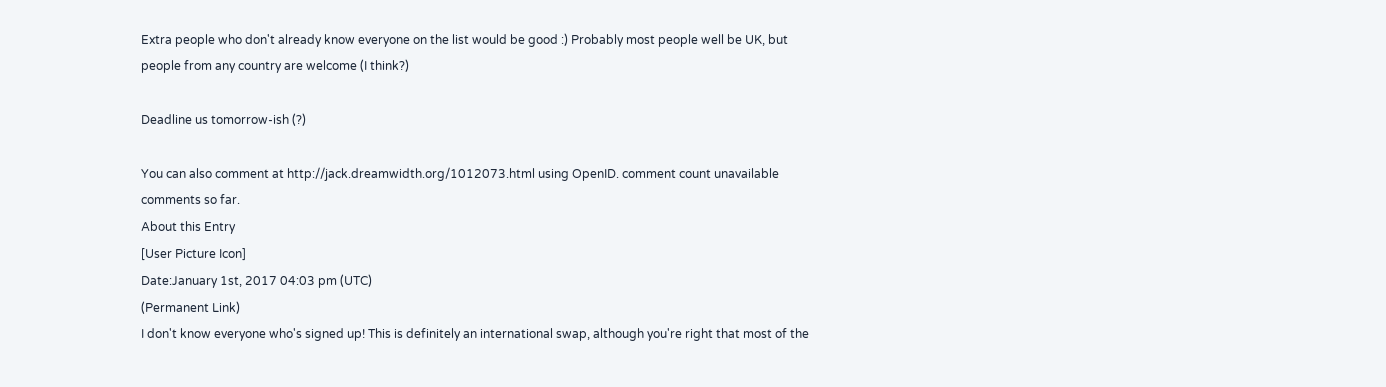Extra people who don't already know everyone on the list would be good :) Probably most people well be UK, but people from any country are welcome (I think?)

Deadline us tomorrow-ish (?)

You can also comment at http://jack.dreamwidth.org/1012073.html using OpenID. comment count unavailable comments so far.
About this Entry
[User Picture Icon]
Date:January 1st, 2017 04:03 pm (UTC)
(Permanent Link)
I don't know everyone who's signed up! This is definitely an international swap, although you're right that most of the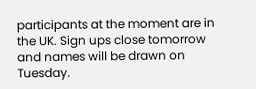participants at the moment are in the UK. Sign ups close tomorrow and names will be drawn on Tuesday.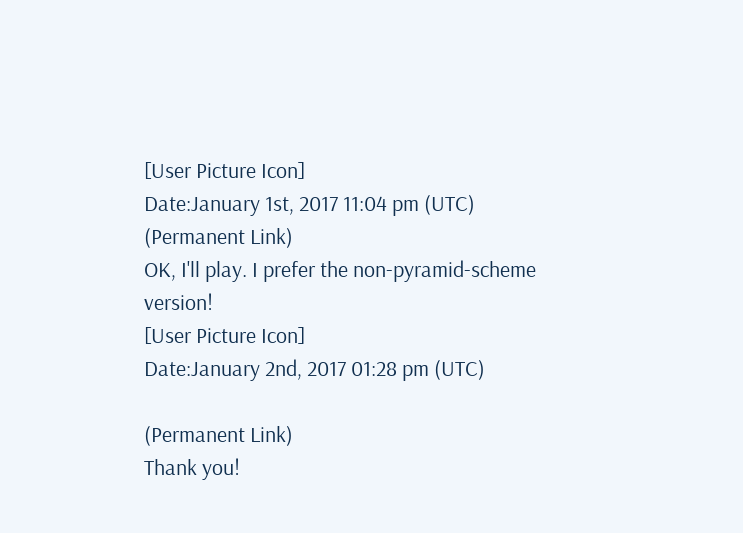[User Picture Icon]
Date:January 1st, 2017 11:04 pm (UTC)
(Permanent Link)
OK, I'll play. I prefer the non-pyramid-scheme version!
[User Picture Icon]
Date:January 2nd, 2017 01:28 pm (UTC)

(Permanent Link)
Thank you!